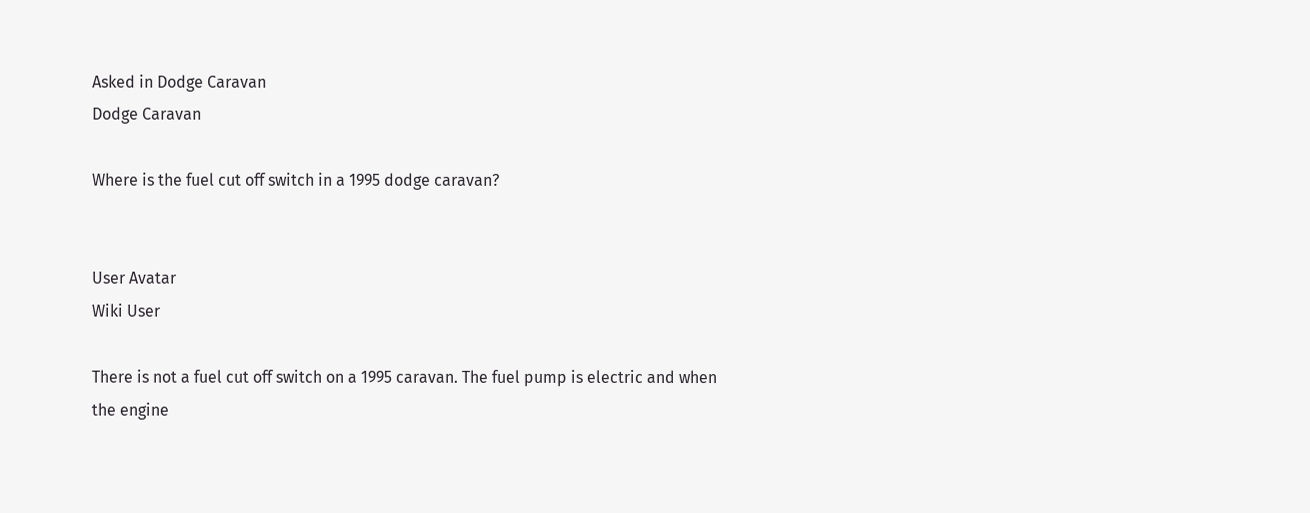Asked in Dodge Caravan
Dodge Caravan

Where is the fuel cut off switch in a 1995 dodge caravan?


User Avatar
Wiki User

There is not a fuel cut off switch on a 1995 caravan. The fuel pump is electric and when the engine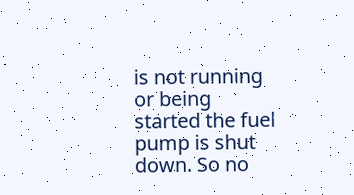is not running or being started the fuel pump is shut down. So no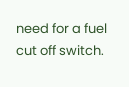need for a fuel cut off switch.